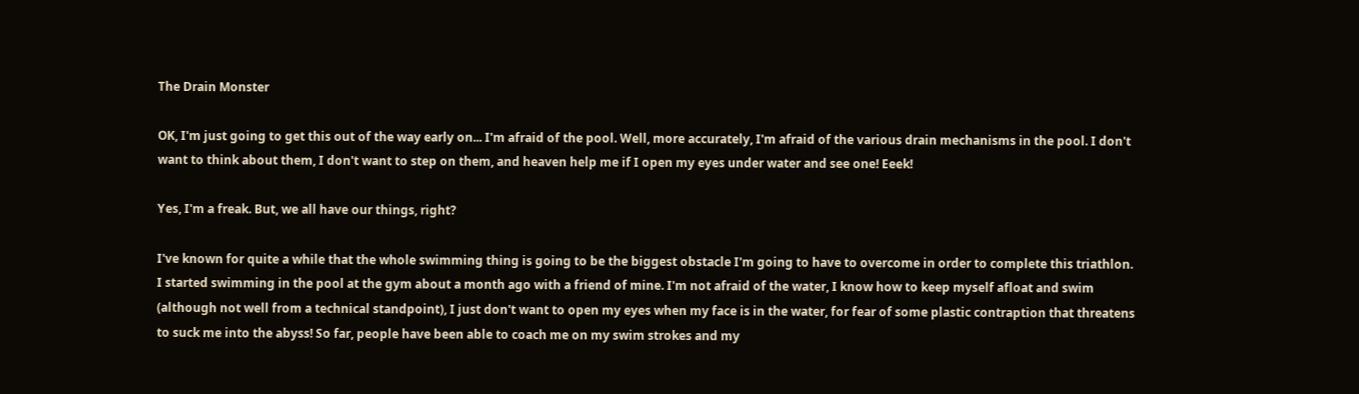The Drain Monster

OK, I'm just going to get this out of the way early on... I'm afraid of the pool. Well, more accurately, I'm afraid of the various drain mechanisms in the pool. I don't want to think about them, I don't want to step on them, and heaven help me if I open my eyes under water and see one! Eeek!

Yes, I'm a freak. But, we all have our things, right?

I've known for quite a while that the whole swimming thing is going to be the biggest obstacle I'm going to have to overcome in order to complete this triathlon. I started swimming in the pool at the gym about a month ago with a friend of mine. I'm not afraid of the water, I know how to keep myself afloat and swim (although not well from a technical standpoint), I just don't want to open my eyes when my face is in the water, for fear of some plastic contraption that threatens to suck me into the abyss! So far, people have been able to coach me on my swim strokes and my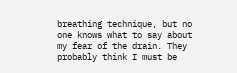breathing technique, but no one knows what to say about my fear of the drain. They probably think I must be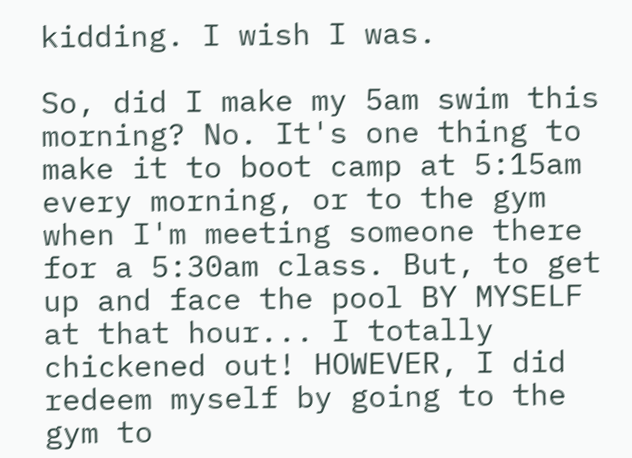kidding. I wish I was.

So, did I make my 5am swim this morning? No. It's one thing to make it to boot camp at 5:15am every morning, or to the gym when I'm meeting someone there for a 5:30am class. But, to get up and face the pool BY MYSELF at that hour... I totally chickened out! HOWEVER, I did redeem myself by going to the gym to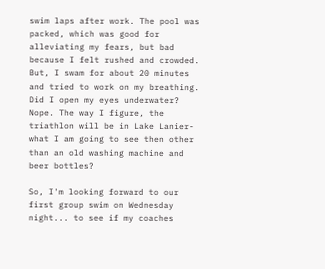swim laps after work. The pool was packed, which was good for alleviating my fears, but bad because I felt rushed and crowded. But, I swam for about 20 minutes and tried to work on my breathing. Did I open my eyes underwater? Nope. The way I figure, the triathlon will be in Lake Lanier- what I am going to see then other than an old washing machine and beer bottles?

So, I'm looking forward to our first group swim on Wednesday night... to see if my coaches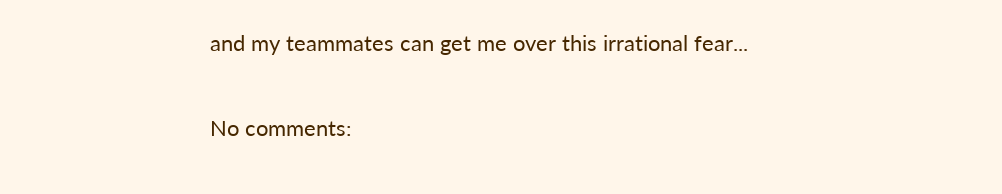and my teammates can get me over this irrational fear...


No comments: